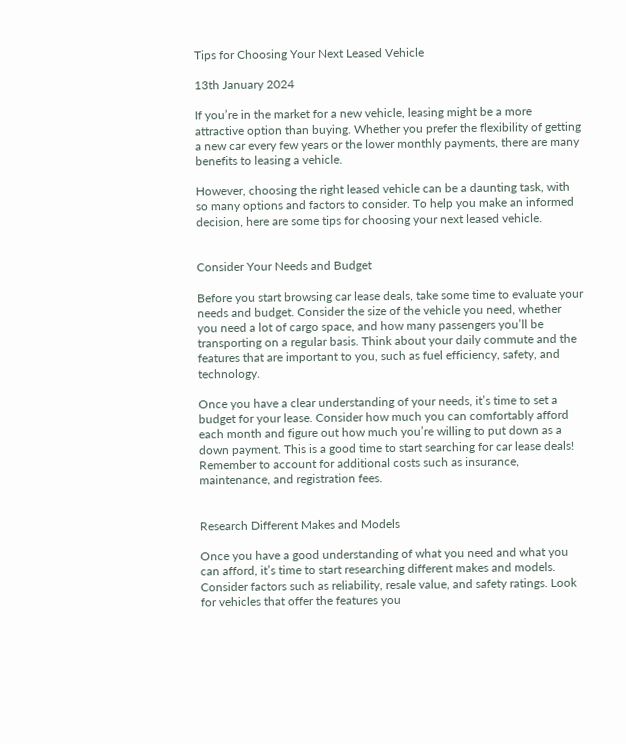Tips for Choosing Your Next Leased Vehicle

13th January 2024

If you’re in the market for a new vehicle, leasing might be a more attractive option than buying. Whether you prefer the flexibility of getting a new car every few years or the lower monthly payments, there are many benefits to leasing a vehicle.

However, choosing the right leased vehicle can be a daunting task, with so many options and factors to consider. To help you make an informed decision, here are some tips for choosing your next leased vehicle.


Consider Your Needs and Budget

Before you start browsing car lease deals, take some time to evaluate your needs and budget. Consider the size of the vehicle you need, whether you need a lot of cargo space, and how many passengers you’ll be transporting on a regular basis. Think about your daily commute and the features that are important to you, such as fuel efficiency, safety, and technology.

Once you have a clear understanding of your needs, it’s time to set a budget for your lease. Consider how much you can comfortably afford each month and figure out how much you’re willing to put down as a down payment. This is a good time to start searching for car lease deals! Remember to account for additional costs such as insurance, maintenance, and registration fees.


Research Different Makes and Models

Once you have a good understanding of what you need and what you can afford, it’s time to start researching different makes and models. Consider factors such as reliability, resale value, and safety ratings. Look for vehicles that offer the features you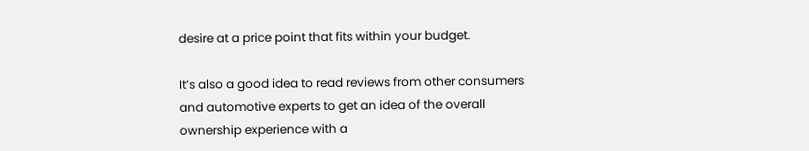desire at a price point that fits within your budget.

It’s also a good idea to read reviews from other consumers and automotive experts to get an idea of the overall ownership experience with a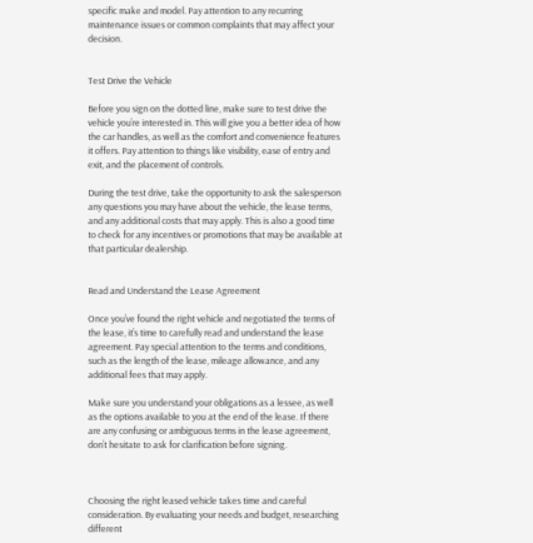specific make and model. Pay attention to any recurring maintenance issues or common complaints that may affect your decision.


Test Drive the Vehicle

Before you sign on the dotted line, make sure to test drive the vehicle you’re interested in. This will give you a better idea of how the car handles, as well as the comfort and convenience features it offers. Pay attention to things like visibility, ease of entry and exit, and the placement of controls.

During the test drive, take the opportunity to ask the salesperson any questions you may have about the vehicle, the lease terms, and any additional costs that may apply. This is also a good time to check for any incentives or promotions that may be available at that particular dealership.


Read and Understand the Lease Agreement

Once you’ve found the right vehicle and negotiated the terms of the lease, it’s time to carefully read and understand the lease agreement. Pay special attention to the terms and conditions, such as the length of the lease, mileage allowance, and any additional fees that may apply.

Make sure you understand your obligations as a lessee, as well as the options available to you at the end of the lease. If there are any confusing or ambiguous terms in the lease agreement, don’t hesitate to ask for clarification before signing.



Choosing the right leased vehicle takes time and careful consideration. By evaluating your needs and budget, researching different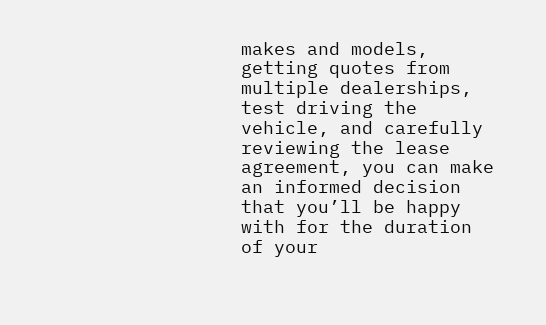makes and models, getting quotes from multiple dealerships, test driving the vehicle, and carefully reviewing the lease agreement, you can make an informed decision that you’ll be happy with for the duration of your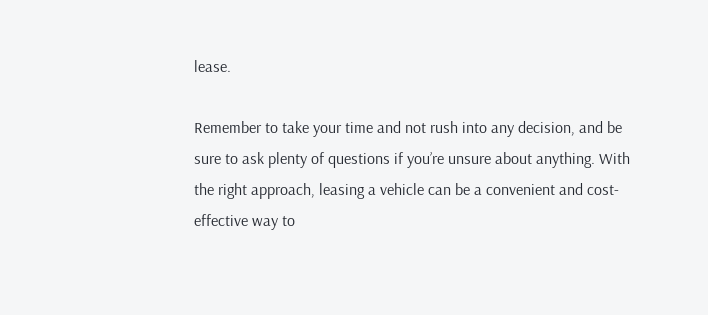lease.

Remember to take your time and not rush into any decision, and be sure to ask plenty of questions if you’re unsure about anything. With the right approach, leasing a vehicle can be a convenient and cost-effective way to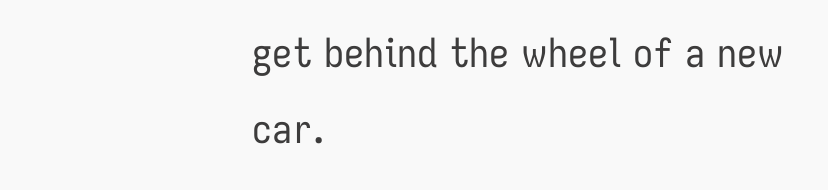get behind the wheel of a new car.